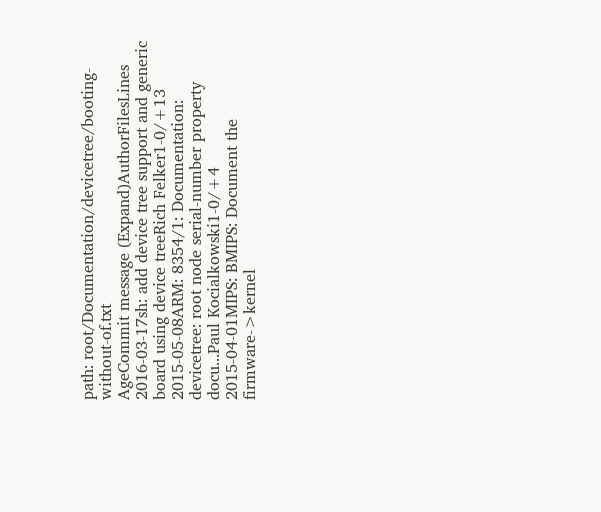path: root/Documentation/devicetree/booting-without-of.txt
AgeCommit message (Expand)AuthorFilesLines
2016-03-17sh: add device tree support and generic board using device treeRich Felker1-0/+13
2015-05-08ARM: 8354/1: Documentation: devicetree: root node serial-number property docu...Paul Kocialkowski1-0/+4
2015-04-01MIPS: BMIPS: Document the firmware->kernel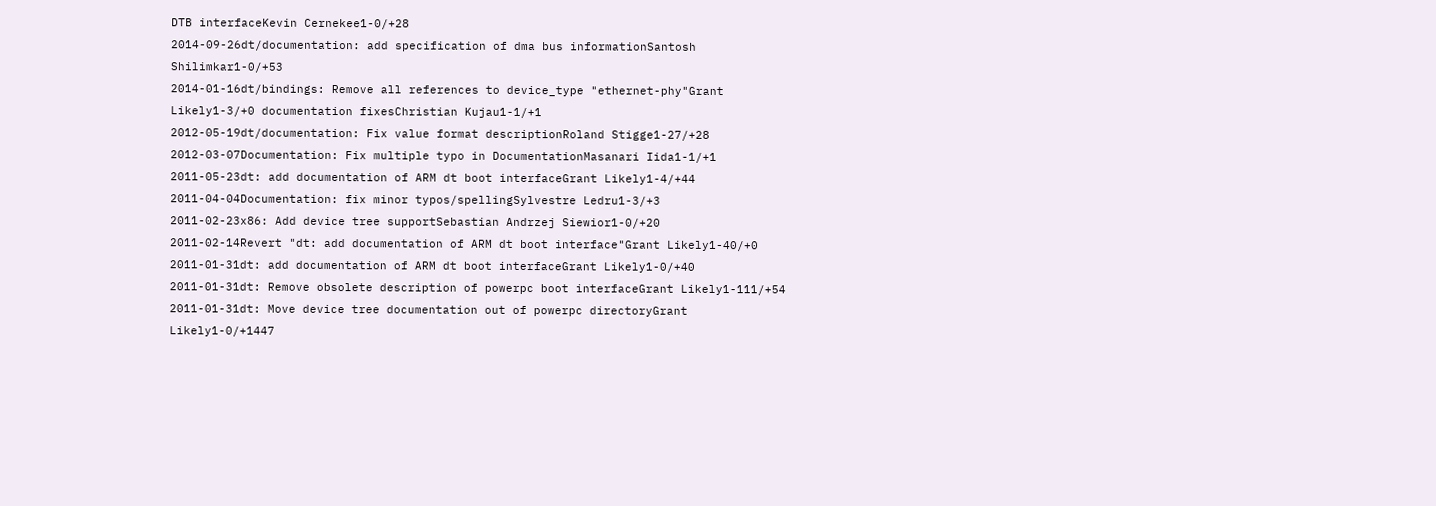DTB interfaceKevin Cernekee1-0/+28
2014-09-26dt/documentation: add specification of dma bus informationSantosh Shilimkar1-0/+53
2014-01-16dt/bindings: Remove all references to device_type "ethernet-phy"Grant Likely1-3/+0 documentation fixesChristian Kujau1-1/+1
2012-05-19dt/documentation: Fix value format descriptionRoland Stigge1-27/+28
2012-03-07Documentation: Fix multiple typo in DocumentationMasanari Iida1-1/+1
2011-05-23dt: add documentation of ARM dt boot interfaceGrant Likely1-4/+44
2011-04-04Documentation: fix minor typos/spellingSylvestre Ledru1-3/+3
2011-02-23x86: Add device tree supportSebastian Andrzej Siewior1-0/+20
2011-02-14Revert "dt: add documentation of ARM dt boot interface"Grant Likely1-40/+0
2011-01-31dt: add documentation of ARM dt boot interfaceGrant Likely1-0/+40
2011-01-31dt: Remove obsolete description of powerpc boot interfaceGrant Likely1-111/+54
2011-01-31dt: Move device tree documentation out of powerpc directoryGrant Likely1-0/+1447